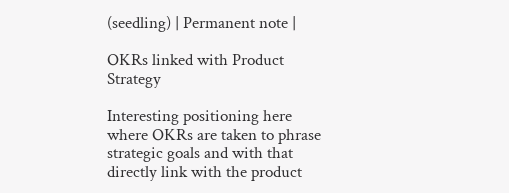(seedling) | Permanent note |

OKRs linked with Product Strategy

Interesting positioning here where OKRs are taken to phrase strategic goals and with that directly link with the product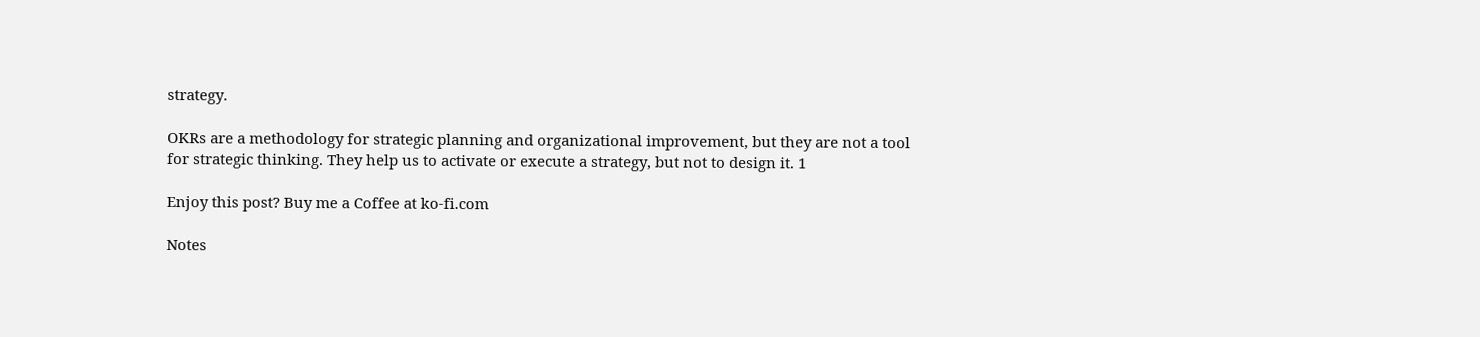strategy.

OKRs are a methodology for strategic planning and organizational improvement, but they are not a tool for strategic thinking. They help us to activate or execute a strategy, but not to design it. 1

Enjoy this post? Buy me a Coffee at ko-fi.com

Notes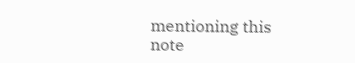mentioning this note